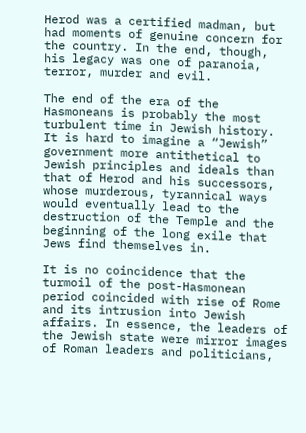Herod was a certified madman, but had moments of genuine concern for the country. In the end, though, his legacy was one of paranoia, terror, murder and evil.

The end of the era of the Hasmoneans is probably the most turbulent time in Jewish history. It is hard to imagine a “Jewish” government more antithetical to Jewish principles and ideals than that of Herod and his successors, whose murderous, tyrannical ways would eventually lead to the destruction of the Temple and the beginning of the long exile that Jews find themselves in.

It is no coincidence that the turmoil of the post-Hasmonean period coincided with rise of Rome and its intrusion into Jewish affairs. In essence, the leaders of the Jewish state were mirror images of Roman leaders and politicians,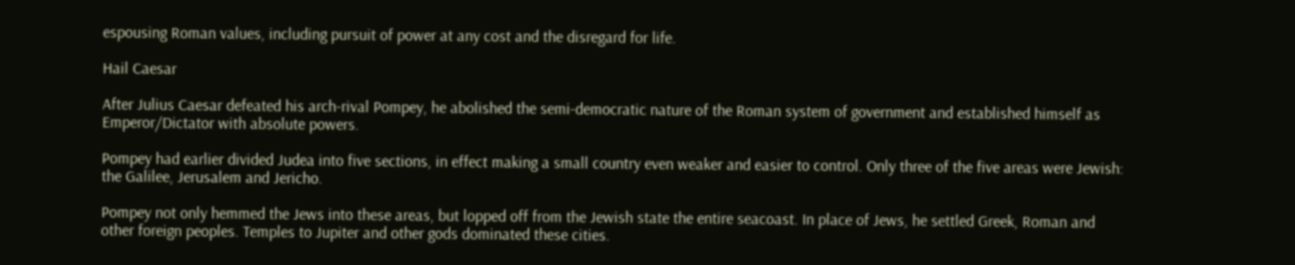espousing Roman values, including pursuit of power at any cost and the disregard for life.

Hail Caesar

After Julius Caesar defeated his arch-rival Pompey, he abolished the semi-democratic nature of the Roman system of government and established himself as Emperor/Dictator with absolute powers.

Pompey had earlier divided Judea into five sections, in effect making a small country even weaker and easier to control. Only three of the five areas were Jewish: the Galilee, Jerusalem and Jericho.

Pompey not only hemmed the Jews into these areas, but lopped off from the Jewish state the entire seacoast. In place of Jews, he settled Greek, Roman and other foreign peoples. Temples to Jupiter and other gods dominated these cities.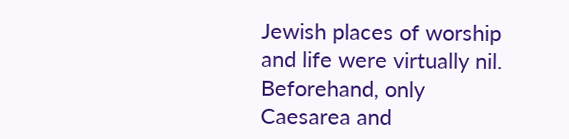Jewish places of worship and life were virtually nil. Beforehand, only Caesarea and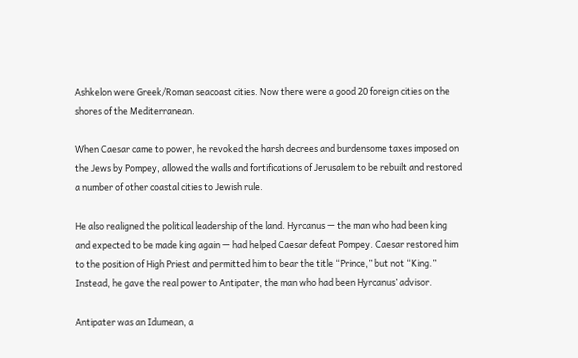Ashkelon were Greek/Roman seacoast cities. Now there were a good 20 foreign cities on the shores of the Mediterranean.

When Caesar came to power, he revoked the harsh decrees and burdensome taxes imposed on the Jews by Pompey, allowed the walls and fortifications of Jerusalem to be rebuilt and restored a number of other coastal cities to Jewish rule.

He also realigned the political leadership of the land. Hyrcanus — the man who had been king and expected to be made king again — had helped Caesar defeat Pompey. Caesar restored him to the position of High Priest and permitted him to bear the title “Prince,” but not “King.” Instead, he gave the real power to Antipater, the man who had been Hyrcanus’ advisor.

Antipater was an Idumean, a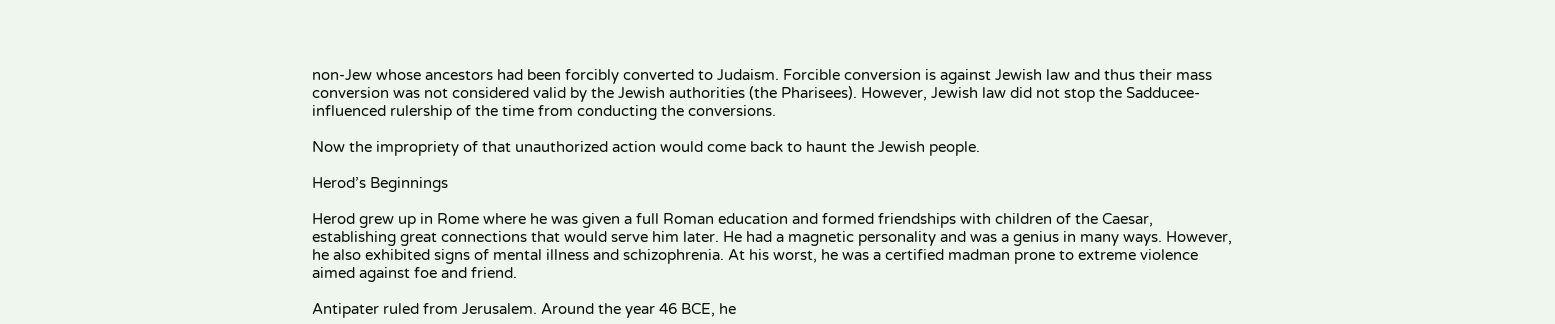non-Jew whose ancestors had been forcibly converted to Judaism. Forcible conversion is against Jewish law and thus their mass conversion was not considered valid by the Jewish authorities (the Pharisees). However, Jewish law did not stop the Sadducee-influenced rulership of the time from conducting the conversions.

Now the impropriety of that unauthorized action would come back to haunt the Jewish people.

Herod’s Beginnings

Herod grew up in Rome where he was given a full Roman education and formed friendships with children of the Caesar, establishing great connections that would serve him later. He had a magnetic personality and was a genius in many ways. However, he also exhibited signs of mental illness and schizophrenia. At his worst, he was a certified madman prone to extreme violence aimed against foe and friend.

Antipater ruled from Jerusalem. Around the year 46 BCE, he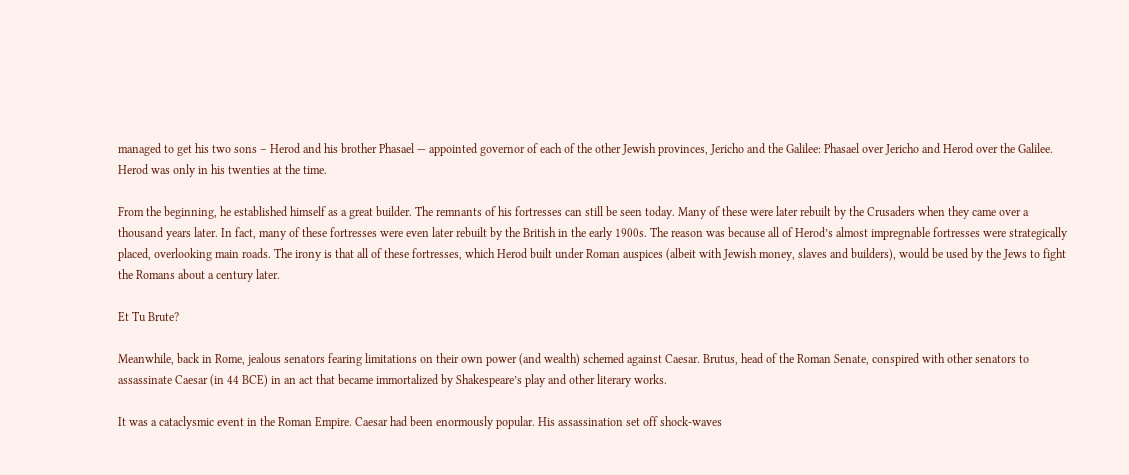managed to get his two sons – Herod and his brother Phasael — appointed governor of each of the other Jewish provinces, Jericho and the Galilee: Phasael over Jericho and Herod over the Galilee. Herod was only in his twenties at the time.

From the beginning, he established himself as a great builder. The remnants of his fortresses can still be seen today. Many of these were later rebuilt by the Crusaders when they came over a thousand years later. In fact, many of these fortresses were even later rebuilt by the British in the early 1900s. The reason was because all of Herod’s almost impregnable fortresses were strategically placed, overlooking main roads. The irony is that all of these fortresses, which Herod built under Roman auspices (albeit with Jewish money, slaves and builders), would be used by the Jews to fight the Romans about a century later.

Et Tu Brute?

Meanwhile, back in Rome, jealous senators fearing limitations on their own power (and wealth) schemed against Caesar. Brutus, head of the Roman Senate, conspired with other senators to assassinate Caesar (in 44 BCE) in an act that became immortalized by Shakespeare’s play and other literary works.

It was a cataclysmic event in the Roman Empire. Caesar had been enormously popular. His assassination set off shock-waves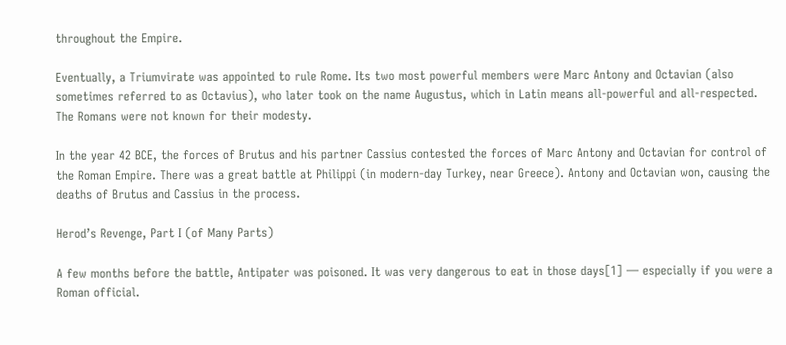throughout the Empire.

Eventually, a Triumvirate was appointed to rule Rome. Its two most powerful members were Marc Antony and Octavian (also sometimes referred to as Octavius), who later took on the name Augustus, which in Latin means all-powerful and all-respected. The Romans were not known for their modesty.

In the year 42 BCE, the forces of Brutus and his partner Cassius contested the forces of Marc Antony and Octavian for control of the Roman Empire. There was a great battle at Philippi (in modern-day Turkey, near Greece). Antony and Octavian won, causing the deaths of Brutus and Cassius in the process.

Herod’s Revenge, Part I (of Many Parts)

A few months before the battle, Antipater was poisoned. It was very dangerous to eat in those days[1] — especially if you were a Roman official.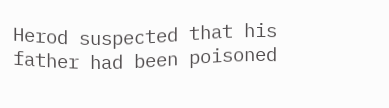Herod suspected that his father had been poisoned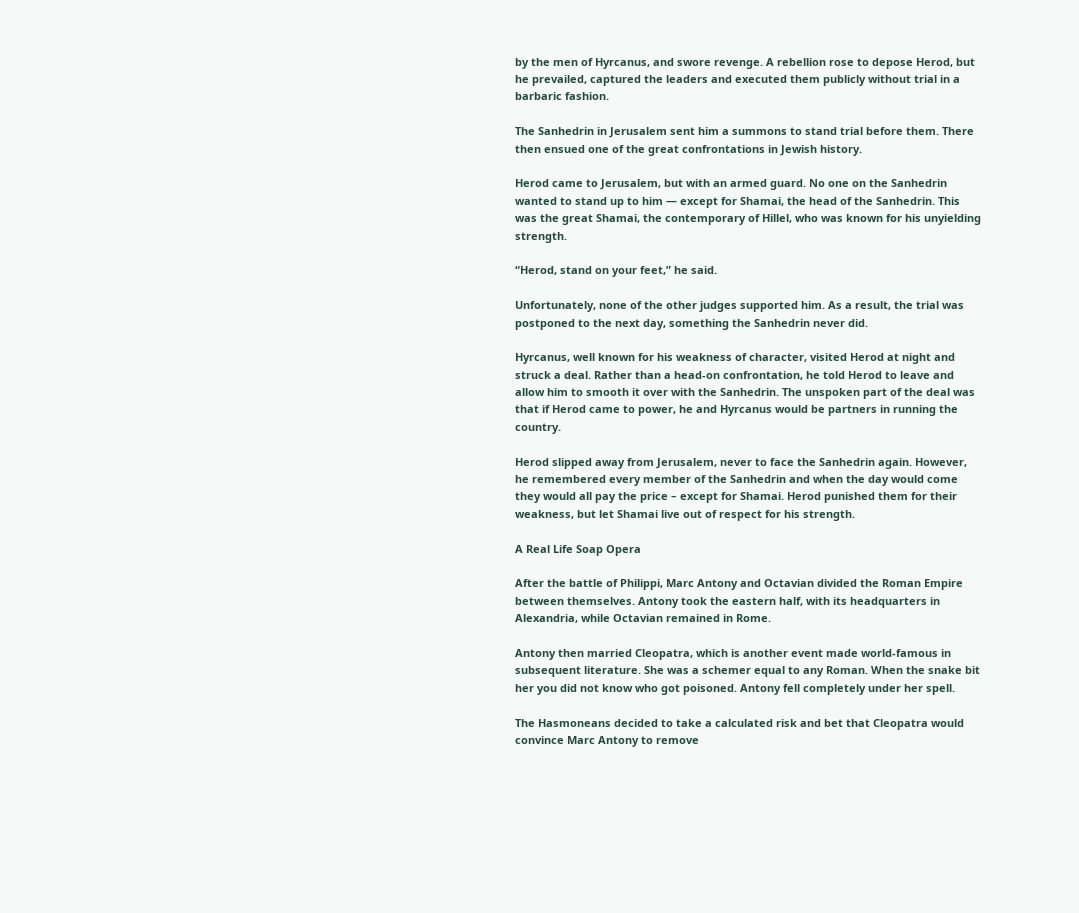by the men of Hyrcanus, and swore revenge. A rebellion rose to depose Herod, but he prevailed, captured the leaders and executed them publicly without trial in a barbaric fashion.

The Sanhedrin in Jerusalem sent him a summons to stand trial before them. There then ensued one of the great confrontations in Jewish history.

Herod came to Jerusalem, but with an armed guard. No one on the Sanhedrin wanted to stand up to him — except for Shamai, the head of the Sanhedrin. This was the great Shamai, the contemporary of Hillel, who was known for his unyielding strength.

“Herod, stand on your feet,” he said.

Unfortunately, none of the other judges supported him. As a result, the trial was postponed to the next day, something the Sanhedrin never did.

Hyrcanus, well known for his weakness of character, visited Herod at night and struck a deal. Rather than a head-on confrontation, he told Herod to leave and allow him to smooth it over with the Sanhedrin. The unspoken part of the deal was that if Herod came to power, he and Hyrcanus would be partners in running the country.

Herod slipped away from Jerusalem, never to face the Sanhedrin again. However, he remembered every member of the Sanhedrin and when the day would come they would all pay the price – except for Shamai. Herod punished them for their weakness, but let Shamai live out of respect for his strength.

A Real Life Soap Opera

After the battle of Philippi, Marc Antony and Octavian divided the Roman Empire between themselves. Antony took the eastern half, with its headquarters in Alexandria, while Octavian remained in Rome.

Antony then married Cleopatra, which is another event made world-famous in subsequent literature. She was a schemer equal to any Roman. When the snake bit her you did not know who got poisoned. Antony fell completely under her spell.

The Hasmoneans decided to take a calculated risk and bet that Cleopatra would convince Marc Antony to remove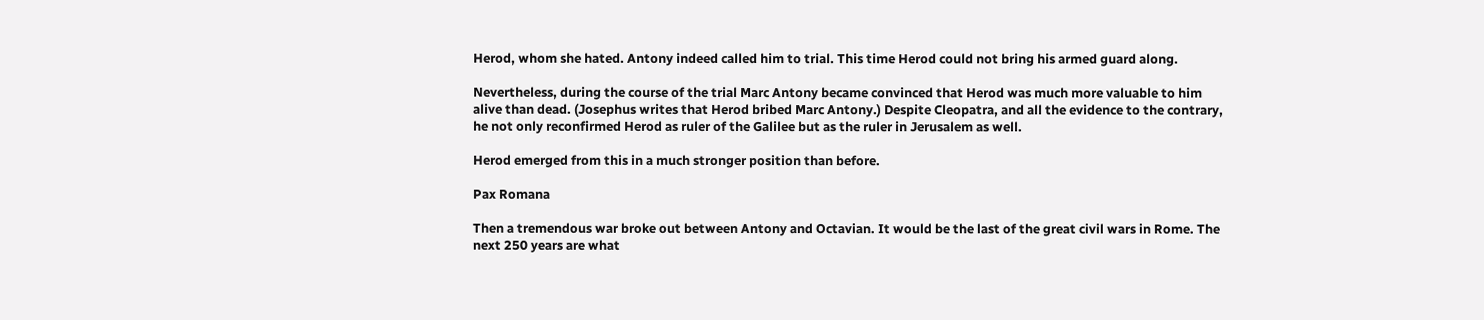Herod, whom she hated. Antony indeed called him to trial. This time Herod could not bring his armed guard along.

Nevertheless, during the course of the trial Marc Antony became convinced that Herod was much more valuable to him alive than dead. (Josephus writes that Herod bribed Marc Antony.) Despite Cleopatra, and all the evidence to the contrary, he not only reconfirmed Herod as ruler of the Galilee but as the ruler in Jerusalem as well.

Herod emerged from this in a much stronger position than before.

Pax Romana

Then a tremendous war broke out between Antony and Octavian. It would be the last of the great civil wars in Rome. The next 250 years are what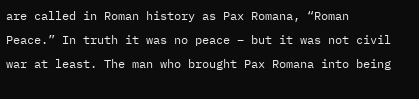are called in Roman history as Pax Romana, “Roman Peace.” In truth it was no peace – but it was not civil war at least. The man who brought Pax Romana into being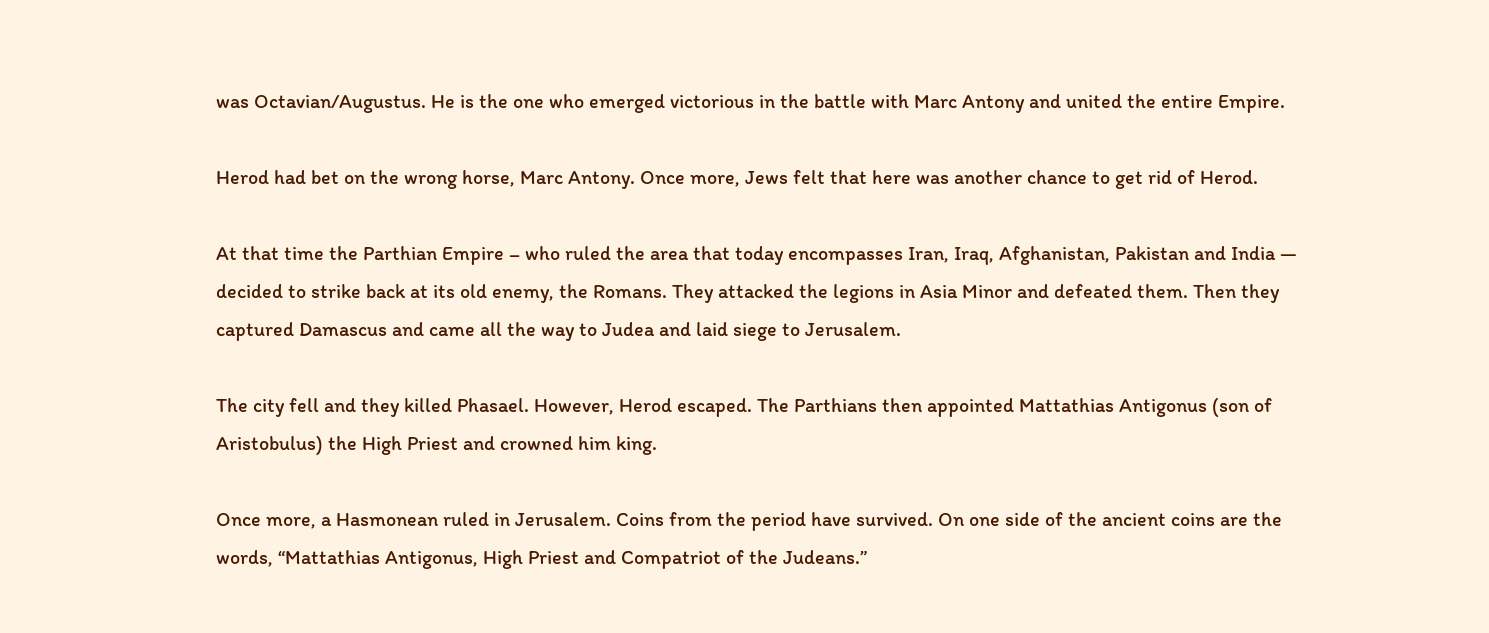was Octavian/Augustus. He is the one who emerged victorious in the battle with Marc Antony and united the entire Empire.

Herod had bet on the wrong horse, Marc Antony. Once more, Jews felt that here was another chance to get rid of Herod.

At that time the Parthian Empire – who ruled the area that today encompasses Iran, Iraq, Afghanistan, Pakistan and India — decided to strike back at its old enemy, the Romans. They attacked the legions in Asia Minor and defeated them. Then they captured Damascus and came all the way to Judea and laid siege to Jerusalem.

The city fell and they killed Phasael. However, Herod escaped. The Parthians then appointed Mattathias Antigonus (son of Aristobulus) the High Priest and crowned him king.

Once more, a Hasmonean ruled in Jerusalem. Coins from the period have survived. On one side of the ancient coins are the words, “Mattathias Antigonus, High Priest and Compatriot of the Judeans.”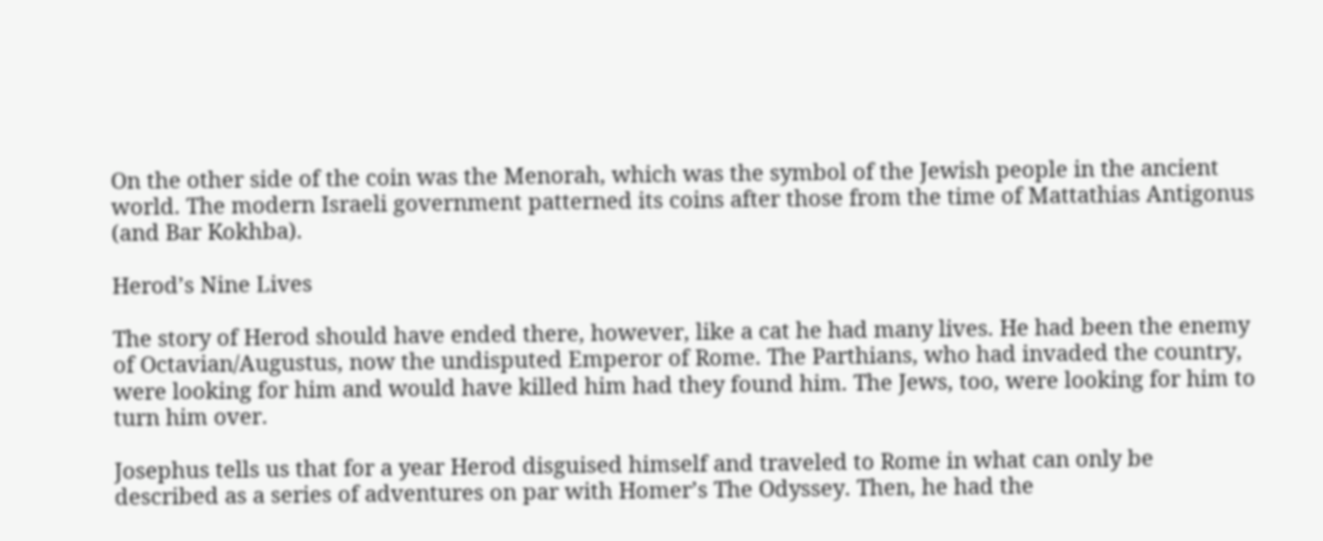On the other side of the coin was the Menorah, which was the symbol of the Jewish people in the ancient world. The modern Israeli government patterned its coins after those from the time of Mattathias Antigonus (and Bar Kokhba).

Herod’s Nine Lives

The story of Herod should have ended there, however, like a cat he had many lives. He had been the enemy of Octavian/Augustus, now the undisputed Emperor of Rome. The Parthians, who had invaded the country, were looking for him and would have killed him had they found him. The Jews, too, were looking for him to turn him over.

Josephus tells us that for a year Herod disguised himself and traveled to Rome in what can only be described as a series of adventures on par with Homer’s The Odyssey. Then, he had the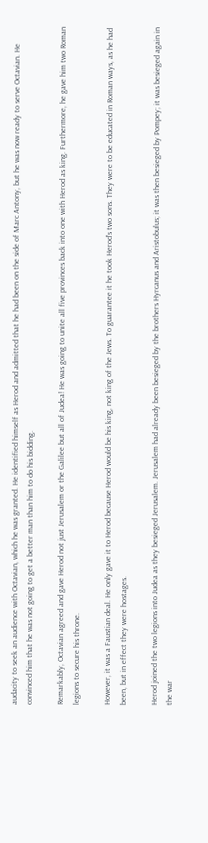audacity to seek an audience with Octavian, which he was granted. He identified himself as Herod and admitted that he had been on the side of Marc Antony, but he was now ready to serve Octavian. He convinced him that he was not going to get a better man than him to do his bidding.

Remarkably, Octavian agreed and gave Herod not just Jerusalem or the Galilee but all of Judea! He was going to unite all five provinces back into one with Herod as king. Furthermore, he gave him two Roman legions to secure his throne.

However, it was a Faustian deal. He only gave it to Herod because Herod would be his king, not king of the Jews. To guarantee it he took Herod’s two sons. They were to be educated in Roman ways, as he had been, but in effect they were hostages.

Herod joined the two legions into Judea as they besieged Jerusalem. Jerusalem had already been besieged by the brothers Hyrcanus and Aristobulus; it was then besieged by Pompey; it was besieged again in the war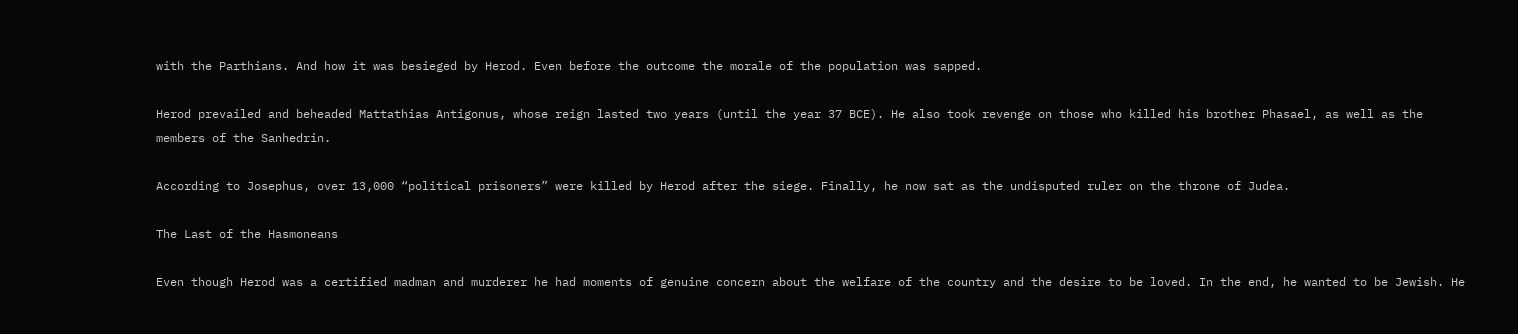with the Parthians. And how it was besieged by Herod. Even before the outcome the morale of the population was sapped.

Herod prevailed and beheaded Mattathias Antigonus, whose reign lasted two years (until the year 37 BCE). He also took revenge on those who killed his brother Phasael, as well as the members of the Sanhedrin.

According to Josephus, over 13,000 “political prisoners” were killed by Herod after the siege. Finally, he now sat as the undisputed ruler on the throne of Judea.

The Last of the Hasmoneans

Even though Herod was a certified madman and murderer he had moments of genuine concern about the welfare of the country and the desire to be loved. In the end, he wanted to be Jewish. He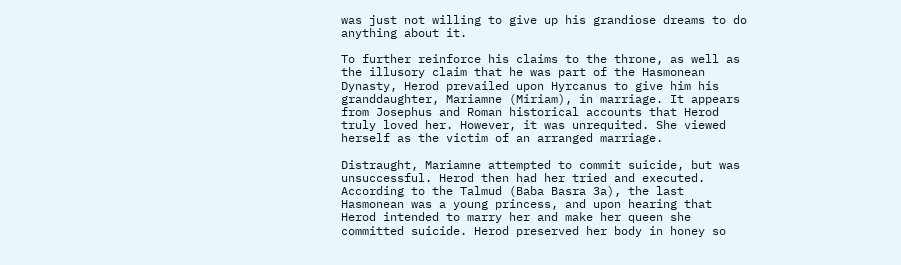was just not willing to give up his grandiose dreams to do anything about it.

To further reinforce his claims to the throne, as well as the illusory claim that he was part of the Hasmonean Dynasty, Herod prevailed upon Hyrcanus to give him his granddaughter, Mariamne (Miriam), in marriage. It appears from Josephus and Roman historical accounts that Herod truly loved her. However, it was unrequited. She viewed herself as the victim of an arranged marriage.

Distraught, Mariamne attempted to commit suicide, but was unsuccessful. Herod then had her tried and executed. According to the Talmud (Baba Basra 3a), the last Hasmonean was a young princess, and upon hearing that Herod intended to marry her and make her queen she committed suicide. Herod preserved her body in honey so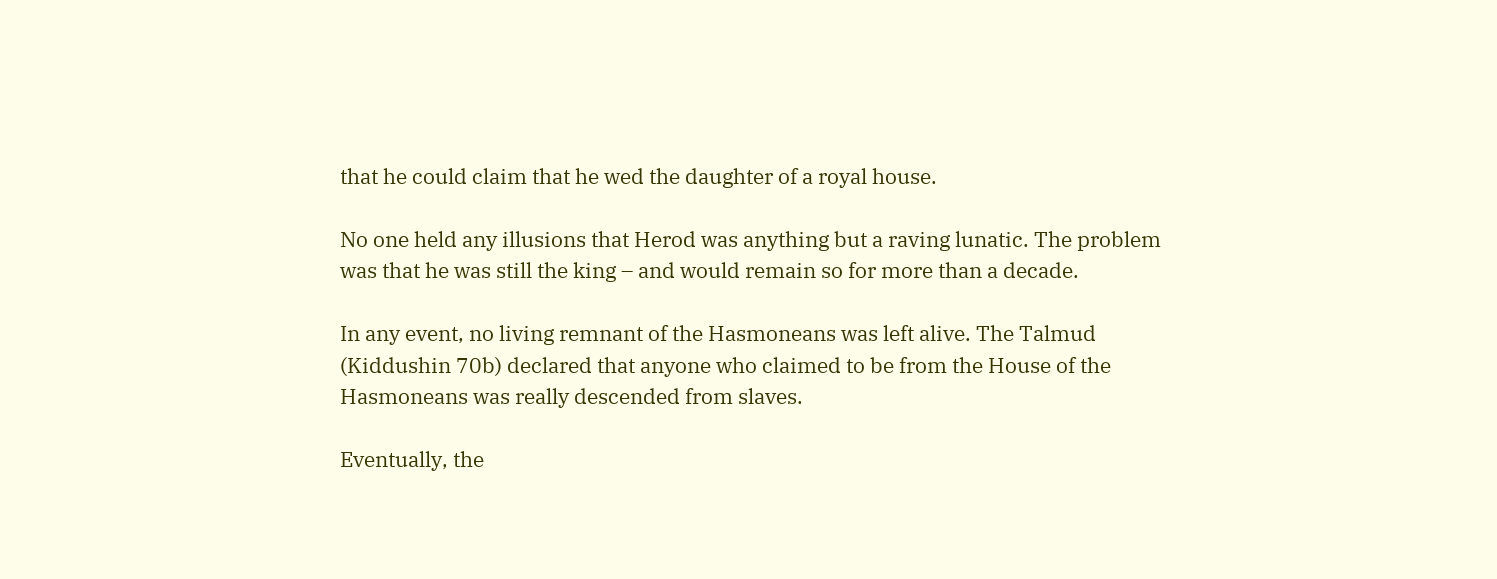that he could claim that he wed the daughter of a royal house.

No one held any illusions that Herod was anything but a raving lunatic. The problem was that he was still the king – and would remain so for more than a decade.

In any event, no living remnant of the Hasmoneans was left alive. The Talmud (Kiddushin 70b) declared that anyone who claimed to be from the House of the Hasmoneans was really descended from slaves.

Eventually, the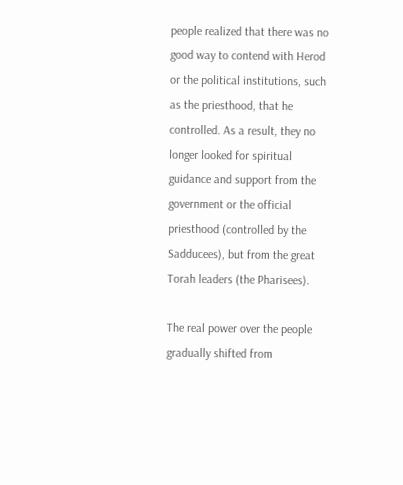people realized that there was no good way to contend with Herod or the political institutions, such as the priesthood, that he controlled. As a result, they no longer looked for spiritual guidance and support from the government or the official priesthood (controlled by the Sadducees), but from the great Torah leaders (the Pharisees).

The real power over the people gradually shifted from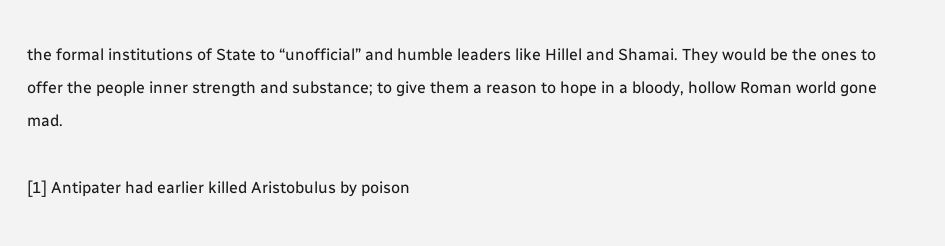the formal institutions of State to “unofficial” and humble leaders like Hillel and Shamai. They would be the ones to offer the people inner strength and substance; to give them a reason to hope in a bloody, hollow Roman world gone mad.

[1] Antipater had earlier killed Aristobulus by poison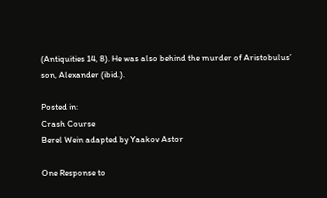(Antiquities 14, 8). He was also behind the murder of Aristobulus’ son, Alexander (ibid.).

Posted in:
Crash Course
Berel Wein adapted by Yaakov Astor

One Response to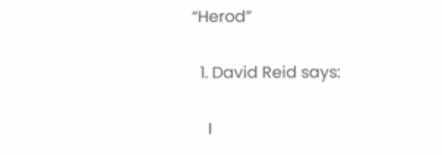“Herod”

  1. David Reid says:

    I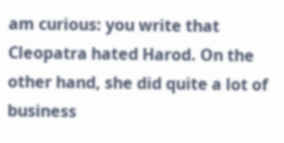am curious: you write that Cleopatra hated Harod. On the other hand, she did quite a lot of business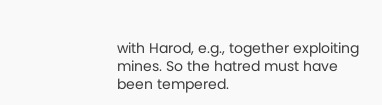with Harod, e.g., together exploiting mines. So the hatred must have been tempered.